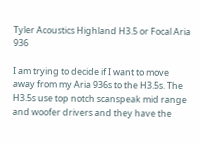Tyler Acoustics Highland H3.5 or Focal Aria 936

I am trying to decide if I want to move away from my Aria 936s to the H3.5s. The H3.5s use top notch scanspeak mid range and woofer drivers and they have the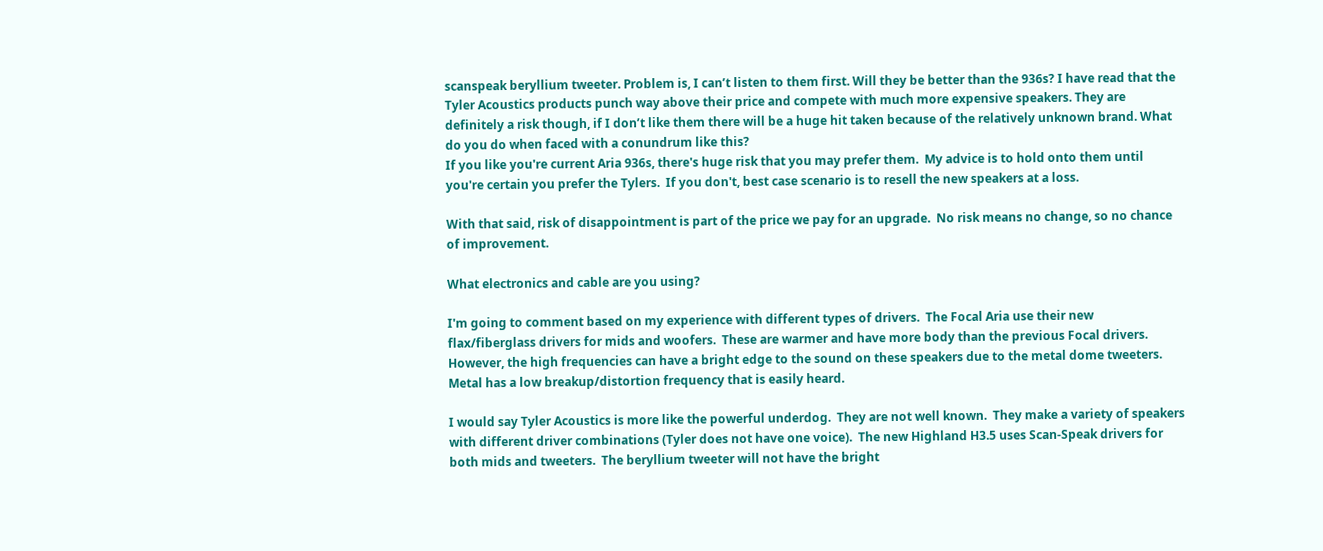scanspeak beryllium tweeter. Problem is, I can’t listen to them first. Will they be better than the 936s? I have read that the Tyler Acoustics products punch way above their price and compete with much more expensive speakers. They are definitely a risk though, if I don’t like them there will be a huge hit taken because of the relatively unknown brand. What do you do when faced with a conundrum like this?
If you like you're current Aria 936s, there's huge risk that you may prefer them.  My advice is to hold onto them until you're certain you prefer the Tylers.  If you don't, best case scenario is to resell the new speakers at a loss.

With that said, risk of disappointment is part of the price we pay for an upgrade.  No risk means no change, so no chance of improvement.

What electronics and cable are you using?

I'm going to comment based on my experience with different types of drivers.  The Focal Aria use their new flax/fiberglass drivers for mids and woofers.  These are warmer and have more body than the previous Focal drivers.  However, the high frequencies can have a bright edge to the sound on these speakers due to the metal dome tweeters.  Metal has a low breakup/distortion frequency that is easily heard.

I would say Tyler Acoustics is more like the powerful underdog.  They are not well known.  They make a variety of speakers with different driver combinations (Tyler does not have one voice).  The new Highland H3.5 uses Scan-Speak drivers for both mids and tweeters.  The beryllium tweeter will not have the bright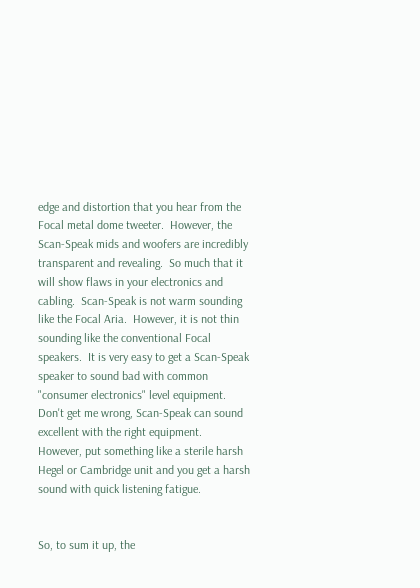edge and distortion that you hear from the Focal metal dome tweeter.  However, the Scan-Speak mids and woofers are incredibly transparent and revealing.  So much that it will show flaws in your electronics and cabling.  Scan-Speak is not warm sounding like the Focal Aria.  However, it is not thin sounding like the conventional Focal speakers.  It is very easy to get a Scan-Speak speaker to sound bad with common "consumer electronics" level equipment.  Don't get me wrong, Scan-Speak can sound excellent with the right equipment.  However, put something like a sterile harsh Hegel or Cambridge unit and you get a harsh sound with quick listening fatigue.


So, to sum it up, the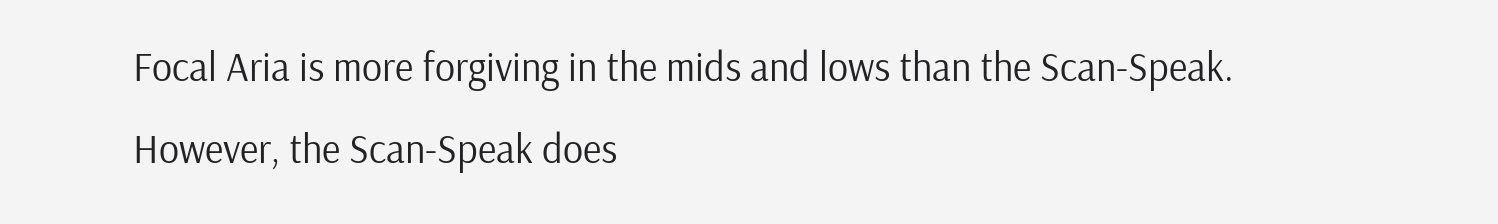Focal Aria is more forgiving in the mids and lows than the Scan-Speak.  However, the Scan-Speak does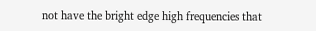not have the bright edge high frequencies that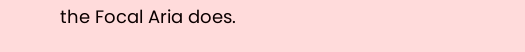the Focal Aria does.